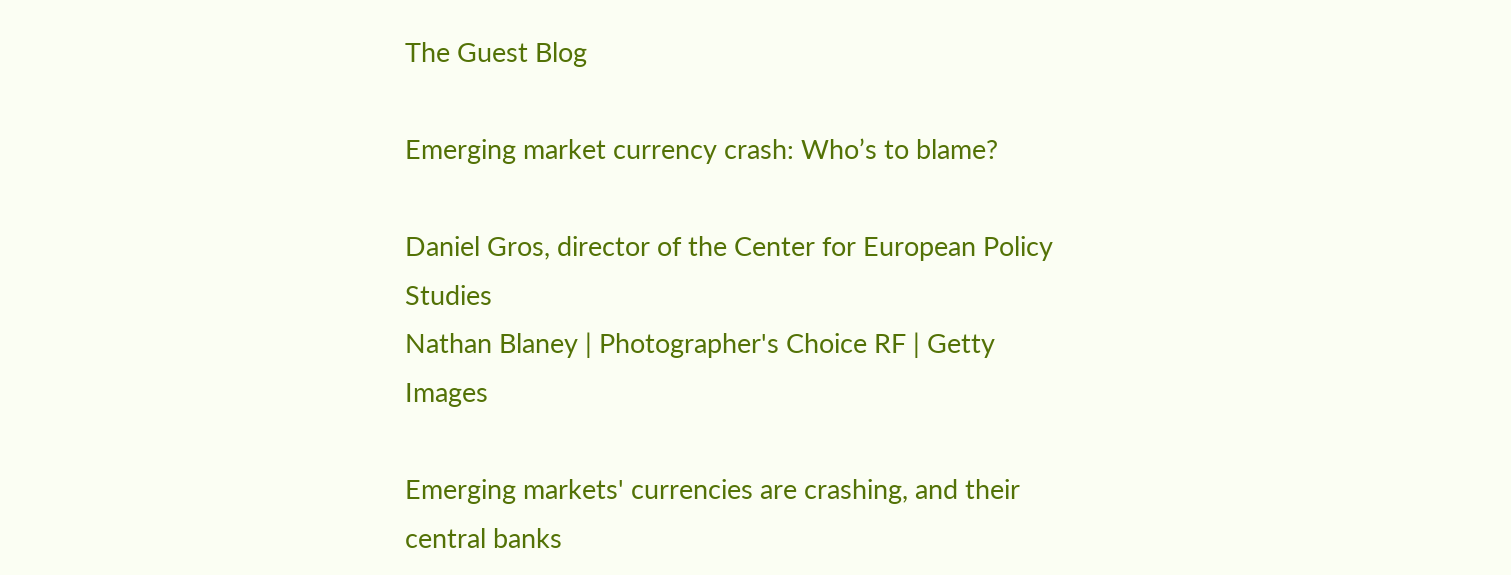The Guest Blog

Emerging market currency crash: Who’s to blame?

Daniel Gros, director of the Center for European Policy Studies
Nathan Blaney | Photographer's Choice RF | Getty Images

Emerging markets' currencies are crashing, and their central banks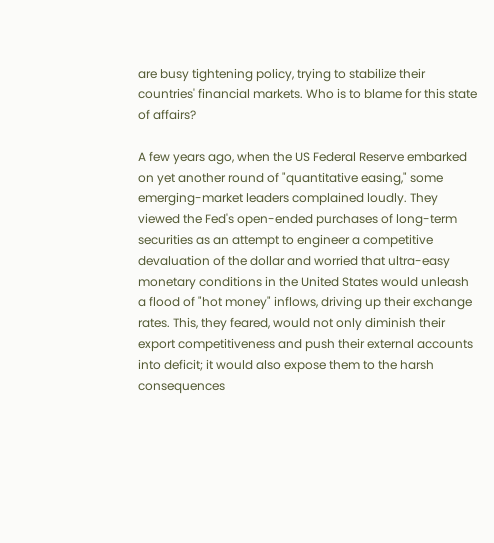are busy tightening policy, trying to stabilize their countries' financial markets. Who is to blame for this state of affairs?

A few years ago, when the US Federal Reserve embarked on yet another round of "quantitative easing," some emerging-market leaders complained loudly. They viewed the Fed's open-ended purchases of long-term securities as an attempt to engineer a competitive devaluation of the dollar and worried that ultra-easy monetary conditions in the United States would unleash a flood of "hot money" inflows, driving up their exchange rates. This, they feared, would not only diminish their export competitiveness and push their external accounts into deficit; it would also expose them to the harsh consequences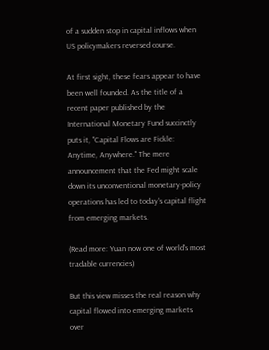of a sudden stop in capital inflows when US policymakers reversed course.

At first sight, these fears appear to have been well founded. As the title of a recent paper published by the International Monetary Fund succinctly puts it, "Capital Flows are Fickle: Anytime, Anywhere." The mere announcement that the Fed might scale down its unconventional monetary-policy operations has led to today's capital flight from emerging markets.

(Read more: Yuan now one of world's most tradable currencies)

But this view misses the real reason why capital flowed into emerging markets over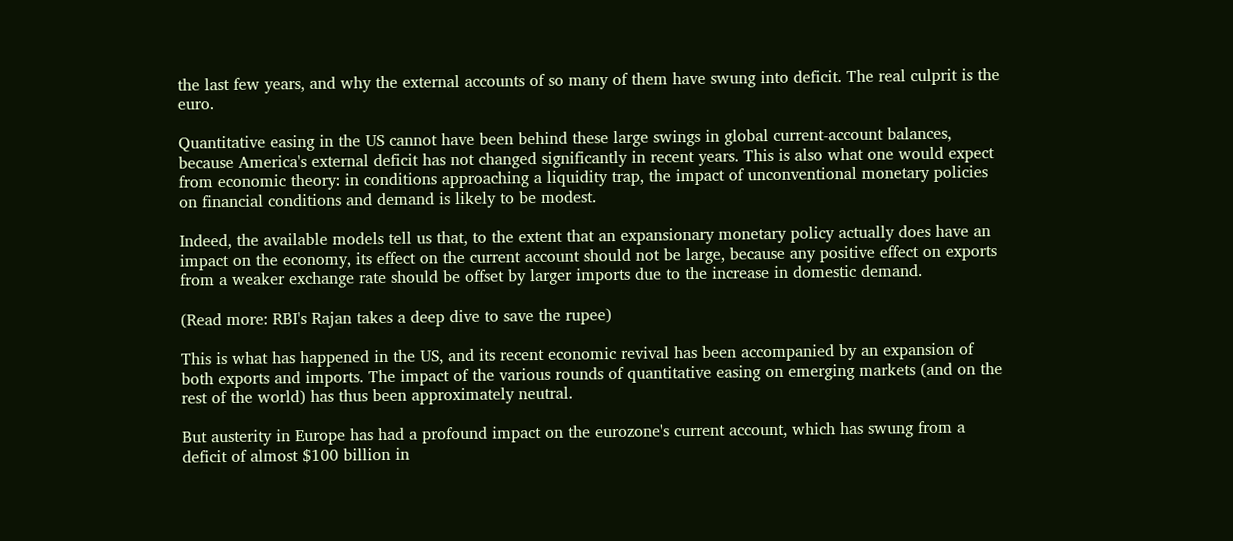the last few years, and why the external accounts of so many of them have swung into deficit. The real culprit is the euro.

Quantitative easing in the US cannot have been behind these large swings in global current-account balances, because America's external deficit has not changed significantly in recent years. This is also what one would expect from economic theory: in conditions approaching a liquidity trap, the impact of unconventional monetary policies on financial conditions and demand is likely to be modest.

Indeed, the available models tell us that, to the extent that an expansionary monetary policy actually does have an impact on the economy, its effect on the current account should not be large, because any positive effect on exports from a weaker exchange rate should be offset by larger imports due to the increase in domestic demand.

(Read more: RBI's Rajan takes a deep dive to save the rupee)

This is what has happened in the US, and its recent economic revival has been accompanied by an expansion of both exports and imports. The impact of the various rounds of quantitative easing on emerging markets (and on the rest of the world) has thus been approximately neutral.

But austerity in Europe has had a profound impact on the eurozone's current account, which has swung from a deficit of almost $100 billion in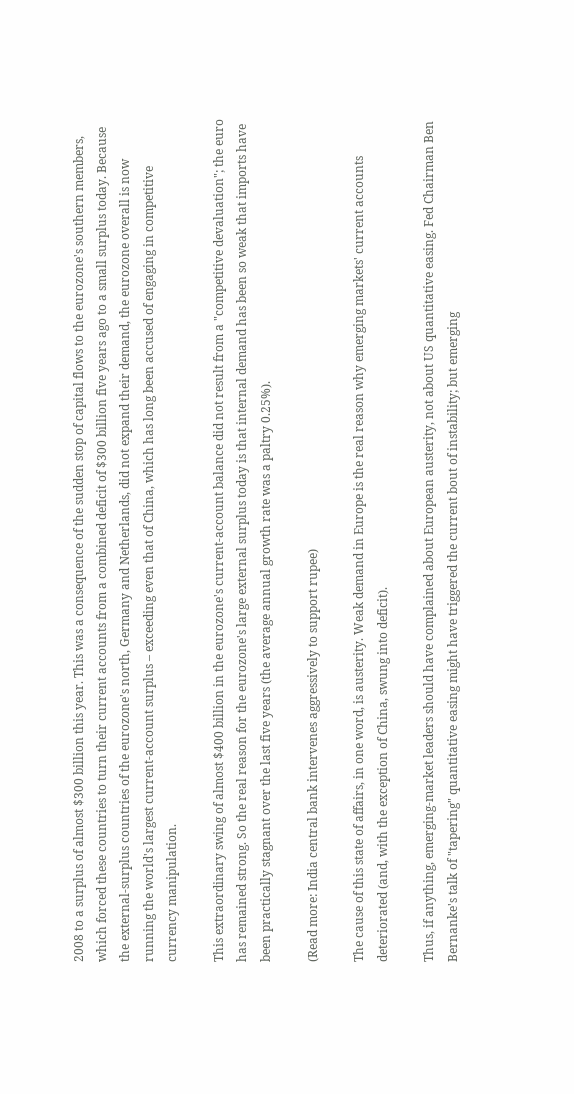2008 to a surplus of almost $300 billion this year. This was a consequence of the sudden stop of capital flows to the eurozone's southern members, which forced these countries to turn their current accounts from a combined deficit of $300 billion five years ago to a small surplus today. Because the external-surplus countries of the eurozone's north, Germany and Netherlands, did not expand their demand, the eurozone overall is now running the world's largest current-account surplus – exceeding even that of China, which has long been accused of engaging in competitive currency manipulation.

This extraordinary swing of almost $400 billion in the eurozone's current-account balance did not result from a "competitive devaluation"; the euro has remained strong. So the real reason for the eurozone's large external surplus today is that internal demand has been so weak that imports have been practically stagnant over the last five years (the average annual growth rate was a paltry 0.25%).

(Read more: India central bank intervenes aggressively to support rupee)

The cause of this state of affairs, in one word, is austerity. Weak demand in Europe is the real reason why emerging markets' current accounts deteriorated (and, with the exception of China, swung into deficit).

Thus, if anything, emerging-market leaders should have complained about European austerity, not about US quantitative easing. Fed Chairman Ben Bernanke's talk of "tapering" quantitative easing might have triggered the current bout of instability; but emerging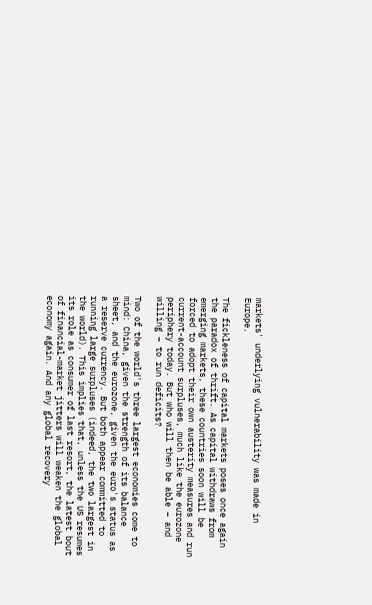markets' underlying vulnerability was made in Europe.

The fickleness of capital markets poses once again the paradox of thrift. As capital withdraws from emerging markets, these countries soon will be forced to adopt their own austerity measures and run current-account surpluses, much like the eurozone periphery today. But who will then be able – and willing – to run deficits?

Two of the world's three largest economies come to mind: China, given the strength of its balance sheet, and the eurozone, given the euro's status as a reserve currency. But both appear committed to running large surpluses (indeed, the two largest in the world). This implies that, unless the US resumes its role as consumer of last resort, the latest bout of financial-market jitters will weaken the global economy again. And any global recovery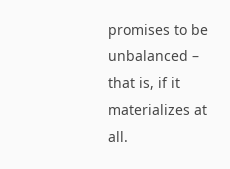promises to be unbalanced – that is, if it materializes at all.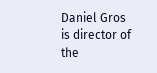Daniel Gros is director of the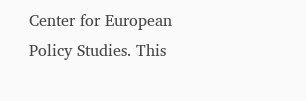Center for European Policy Studies. This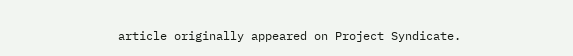article originally appeared on Project Syndicate.